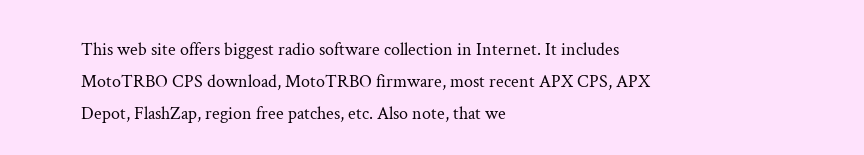This web site offers biggest radio software collection in Internet. It includes MotoTRBO CPS download, MotoTRBO firmware, most recent APX CPS, APX Depot, FlashZap, region free patches, etc. Also note, that we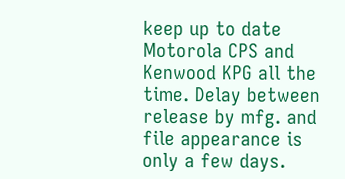keep up to date Motorola CPS and Kenwood KPG all the time. Delay between release by mfg. and file appearance is only a few days.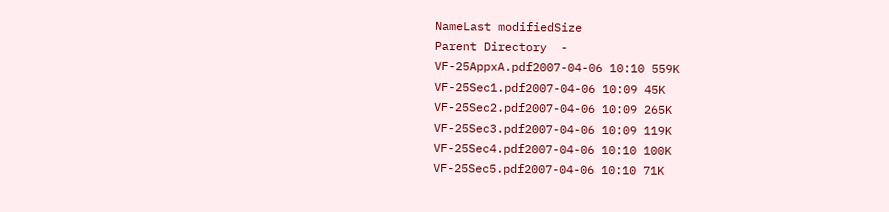NameLast modifiedSize
Parent Directory  -
VF-25AppxA.pdf2007-04-06 10:10 559K
VF-25Sec1.pdf2007-04-06 10:09 45K
VF-25Sec2.pdf2007-04-06 10:09 265K
VF-25Sec3.pdf2007-04-06 10:09 119K
VF-25Sec4.pdf2007-04-06 10:10 100K
VF-25Sec5.pdf2007-04-06 10:10 71K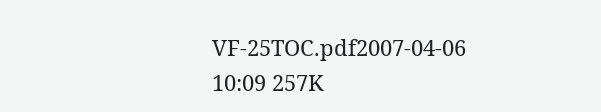VF-25TOC.pdf2007-04-06 10:09 257K